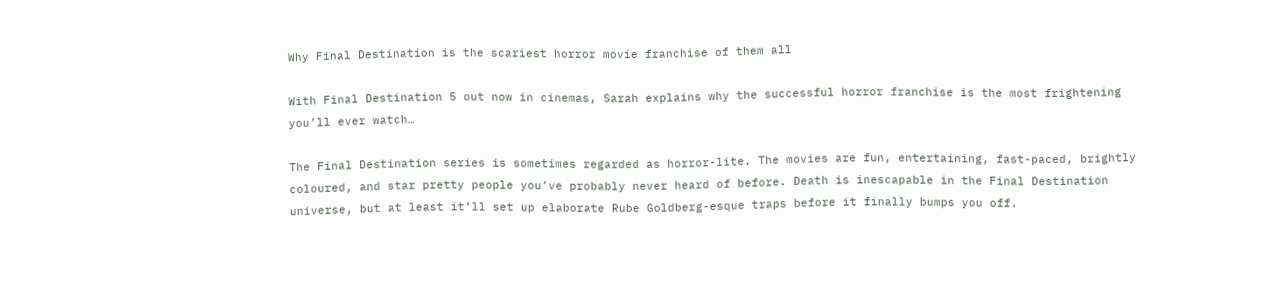Why Final Destination is the scariest horror movie franchise of them all

With Final Destination 5 out now in cinemas, Sarah explains why the successful horror franchise is the most frightening you’ll ever watch…

The Final Destination series is sometimes regarded as horror-lite. The movies are fun, entertaining, fast-paced, brightly coloured, and star pretty people you’ve probably never heard of before. Death is inescapable in the Final Destination universe, but at least it’ll set up elaborate Rube Goldberg-esque traps before it finally bumps you off.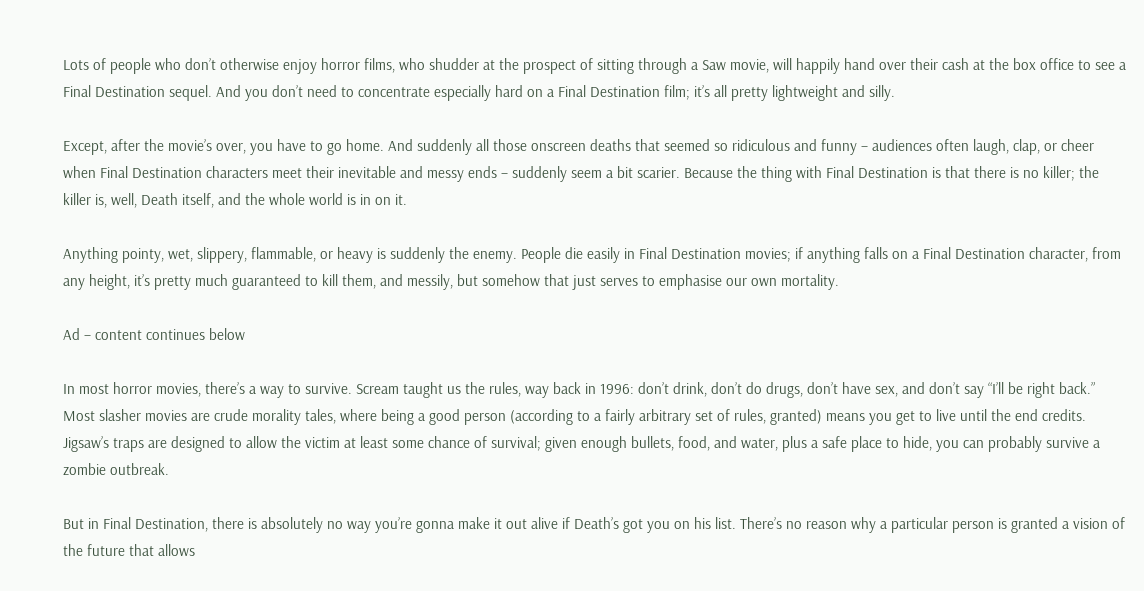Lots of people who don’t otherwise enjoy horror films, who shudder at the prospect of sitting through a Saw movie, will happily hand over their cash at the box office to see a Final Destination sequel. And you don’t need to concentrate especially hard on a Final Destination film; it’s all pretty lightweight and silly.

Except, after the movie’s over, you have to go home. And suddenly all those onscreen deaths that seemed so ridiculous and funny – audiences often laugh, clap, or cheer when Final Destination characters meet their inevitable and messy ends – suddenly seem a bit scarier. Because the thing with Final Destination is that there is no killer; the killer is, well, Death itself, and the whole world is in on it.

Anything pointy, wet, slippery, flammable, or heavy is suddenly the enemy. People die easily in Final Destination movies; if anything falls on a Final Destination character, from any height, it’s pretty much guaranteed to kill them, and messily, but somehow that just serves to emphasise our own mortality.

Ad – content continues below

In most horror movies, there’s a way to survive. Scream taught us the rules, way back in 1996: don’t drink, don’t do drugs, don’t have sex, and don’t say “I’ll be right back.” Most slasher movies are crude morality tales, where being a good person (according to a fairly arbitrary set of rules, granted) means you get to live until the end credits. Jigsaw’s traps are designed to allow the victim at least some chance of survival; given enough bullets, food, and water, plus a safe place to hide, you can probably survive a zombie outbreak.

But in Final Destination, there is absolutely no way you’re gonna make it out alive if Death’s got you on his list. There’s no reason why a particular person is granted a vision of the future that allows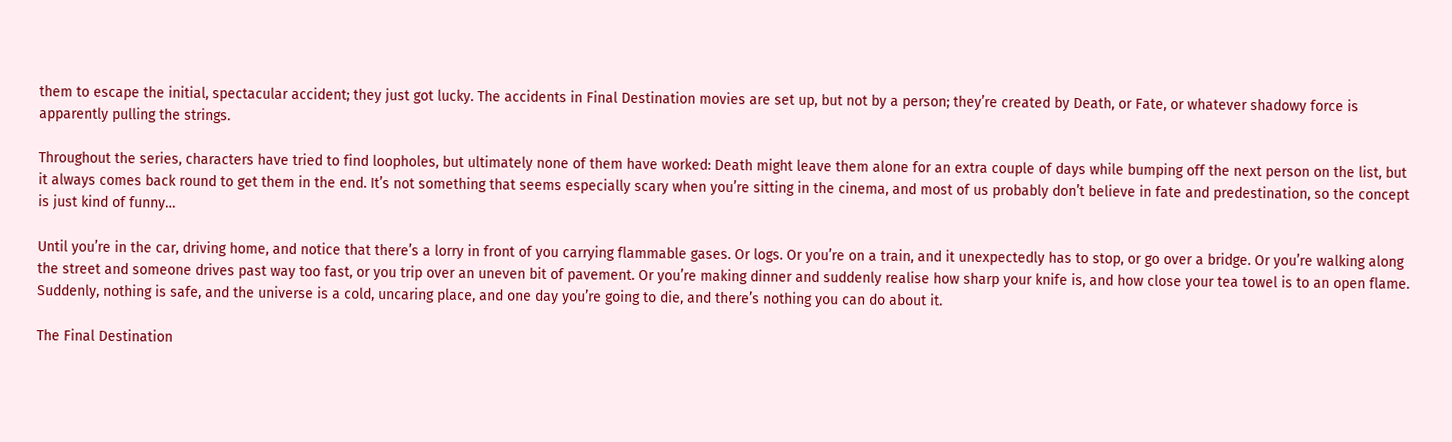them to escape the initial, spectacular accident; they just got lucky. The accidents in Final Destination movies are set up, but not by a person; they’re created by Death, or Fate, or whatever shadowy force is apparently pulling the strings.

Throughout the series, characters have tried to find loopholes, but ultimately none of them have worked: Death might leave them alone for an extra couple of days while bumping off the next person on the list, but it always comes back round to get them in the end. It’s not something that seems especially scary when you’re sitting in the cinema, and most of us probably don’t believe in fate and predestination, so the concept is just kind of funny…

Until you’re in the car, driving home, and notice that there’s a lorry in front of you carrying flammable gases. Or logs. Or you’re on a train, and it unexpectedly has to stop, or go over a bridge. Or you’re walking along the street and someone drives past way too fast, or you trip over an uneven bit of pavement. Or you’re making dinner and suddenly realise how sharp your knife is, and how close your tea towel is to an open flame. Suddenly, nothing is safe, and the universe is a cold, uncaring place, and one day you’re going to die, and there’s nothing you can do about it.

The Final Destination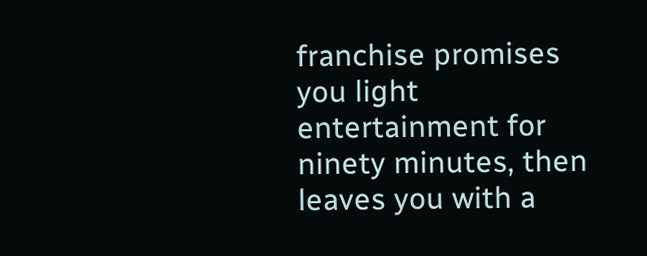franchise promises you light entertainment for ninety minutes, then leaves you with a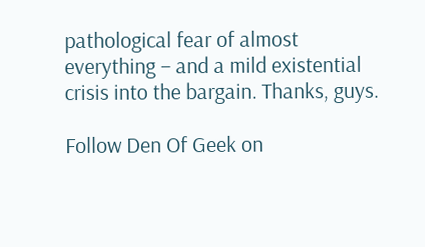pathological fear of almost everything – and a mild existential crisis into the bargain. Thanks, guys.

Follow Den Of Geek on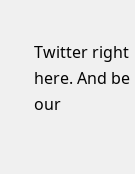Twitter right here. And be our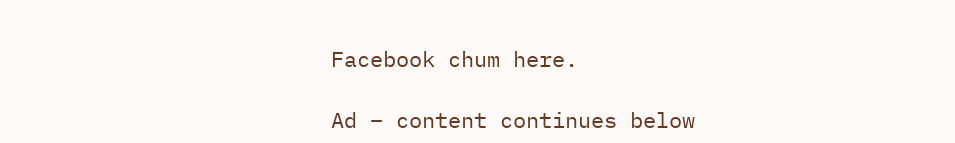Facebook chum here.

Ad – content continues below